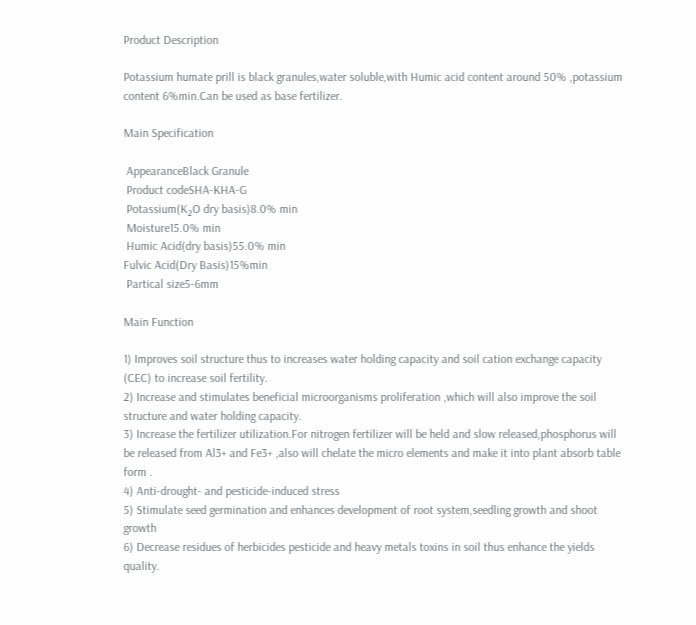Product Description

Potassium humate prill is black granules,water soluble,with Humic acid content around 50% ,potassium content 6%min.Can be used as base fertilizer.

Main Specification

 AppearanceBlack Granule
 Product codeSHA-KHA-G
 Potassium(K₂O dry basis)8.0% min
 Moisture15.0% min
 Humic Acid(dry basis)55.0% min
Fulvic Acid(Dry Basis)15%min
 Partical size5-6mm

Main Function

1) Improves soil structure thus to increases water holding capacity and soil cation exchange capacity (CEC) to increase soil fertility.
2) Increase and stimulates beneficial microorganisms proliferation ,which will also improve the soil structure and water holding capacity.
3) Increase the fertilizer utilization.For nitrogen fertilizer will be held and slow released,phosphorus will be released from Al3+ and Fe3+ ,also will chelate the micro elements and make it into plant absorb table form .
4) Anti-drought- and pesticide-induced stress
5) Stimulate seed germination and enhances development of root system,seedling growth and shoot growth
6) Decrease residues of herbicides pesticide and heavy metals toxins in soil thus enhance the yields quality.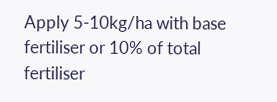Apply 5-10kg/ha with base fertiliser or 10% of total fertiliser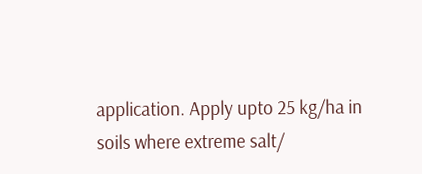application. Apply upto 25 kg/ha in soils where extreme salt/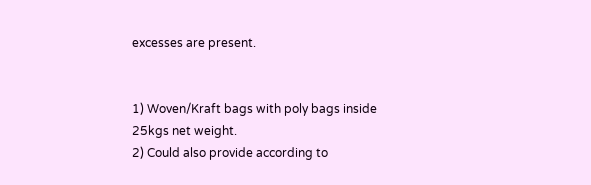excesses are present.


1) Woven/Kraft bags with poly bags inside 25kgs net weight.
2) Could also provide according to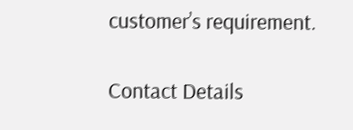customer’s requirement.

Contact Details